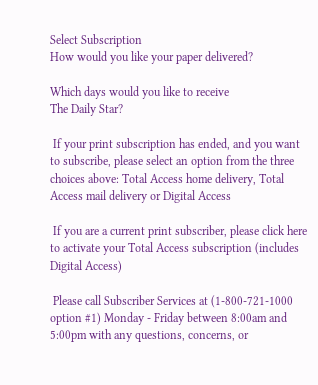Select Subscription
How would you like your paper delivered?

Which days would you like to receive
The Daily Star?

 If your print subscription has ended, and you want to subscribe, please select an option from the three choices above: Total Access home delivery, Total Access mail delivery or Digital Access

 If you are a current print subscriber, please click here to activate your Total Access subscription (includes Digital Access)

 Please call Subscriber Services at (1-800-721-1000 option #1) Monday - Friday between 8:00am and 5:00pm with any questions, concerns, or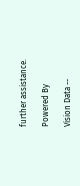further assistance.

Powered By

Vision Data --